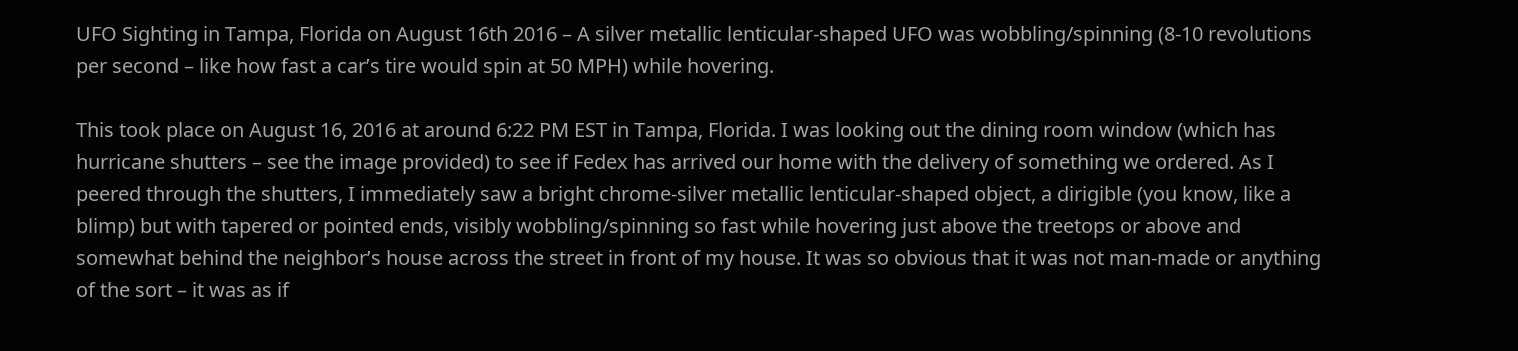UFO Sighting in Tampa, Florida on August 16th 2016 – A silver metallic lenticular-shaped UFO was wobbling/spinning (8-10 revolutions per second – like how fast a car’s tire would spin at 50 MPH) while hovering.

This took place on August 16, 2016 at around 6:22 PM EST in Tampa, Florida. I was looking out the dining room window (which has hurricane shutters – see the image provided) to see if Fedex has arrived our home with the delivery of something we ordered. As I peered through the shutters, I immediately saw a bright chrome-silver metallic lenticular-shaped object, a dirigible (you know, like a blimp) but with tapered or pointed ends, visibly wobbling/spinning so fast while hovering just above the treetops or above and somewhat behind the neighbor’s house across the street in front of my house. It was so obvious that it was not man-made or anything of the sort – it was as if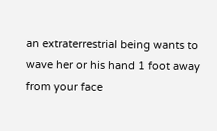an extraterrestrial being wants to wave her or his hand 1 foot away from your face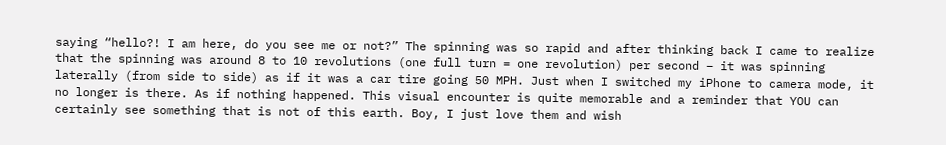saying “hello?! I am here, do you see me or not?” The spinning was so rapid and after thinking back I came to realize that the spinning was around 8 to 10 revolutions (one full turn = one revolution) per second – it was spinning laterally (from side to side) as if it was a car tire going 50 MPH. Just when I switched my iPhone to camera mode, it no longer is there. As if nothing happened. This visual encounter is quite memorable and a reminder that YOU can certainly see something that is not of this earth. Boy, I just love them and wish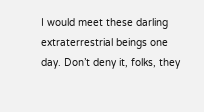I would meet these darling extraterrestrial beings one day. Don’t deny it, folks, they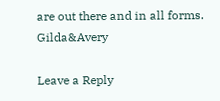are out there and in all forms. Gilda&Avery

Leave a Reply